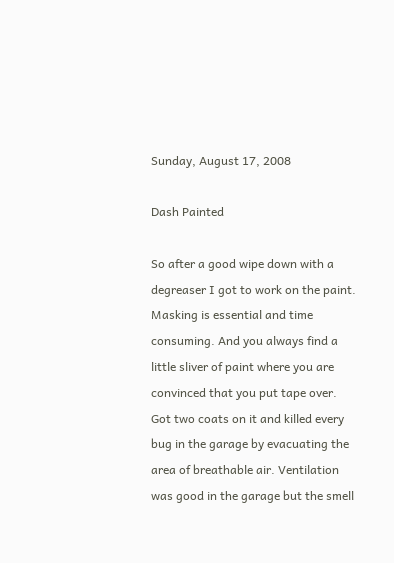Sunday, August 17, 2008

Dash Painted

So after a good wipe down with a degreaser I got to work on the paint. Masking is essential and time consuming. And you always find a little sliver of paint where you are convinced that you put tape over. Got two coats on it and killed every bug in the garage by evacuating the area of breathable air. Ventilation was good in the garage but the smell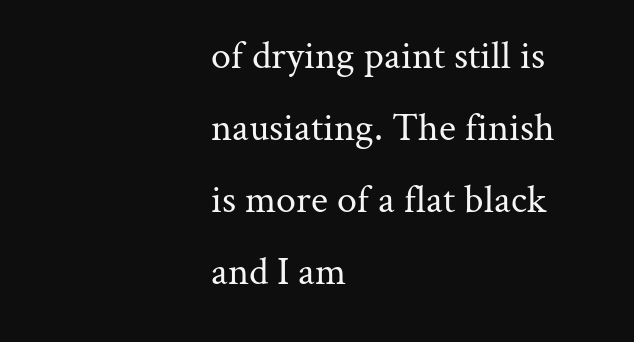of drying paint still is nausiating. The finish is more of a flat black and I am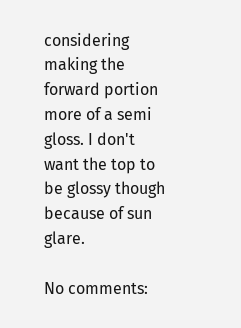considering making the forward portion more of a semi gloss. I don't want the top to be glossy though because of sun glare.

No comments: